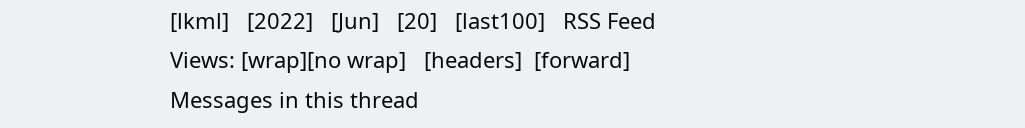[lkml]   [2022]   [Jun]   [20]   [last100]   RSS Feed
Views: [wrap][no wrap]   [headers]  [forward]
Messages in this thread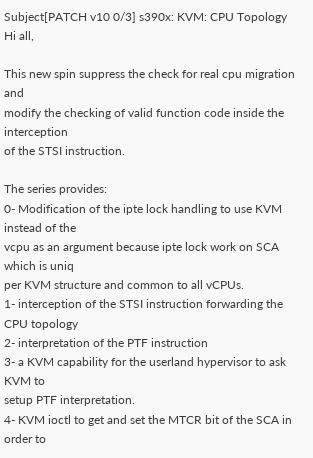Subject[PATCH v10 0/3] s390x: KVM: CPU Topology
Hi all,

This new spin suppress the check for real cpu migration and
modify the checking of valid function code inside the interception
of the STSI instruction.

The series provides:
0- Modification of the ipte lock handling to use KVM instead of the
vcpu as an argument because ipte lock work on SCA which is uniq
per KVM structure and common to all vCPUs.
1- interception of the STSI instruction forwarding the CPU topology
2- interpretation of the PTF instruction
3- a KVM capability for the userland hypervisor to ask KVM to
setup PTF interpretation.
4- KVM ioctl to get and set the MTCR bit of the SCA in order to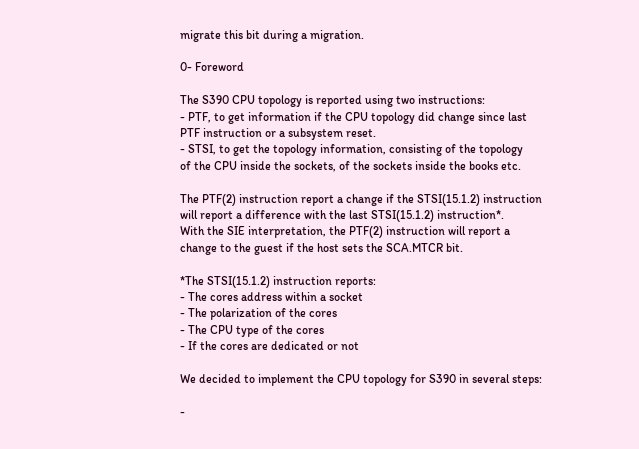migrate this bit during a migration.

0- Foreword

The S390 CPU topology is reported using two instructions:
- PTF, to get information if the CPU topology did change since last
PTF instruction or a subsystem reset.
- STSI, to get the topology information, consisting of the topology
of the CPU inside the sockets, of the sockets inside the books etc.

The PTF(2) instruction report a change if the STSI(15.1.2) instruction
will report a difference with the last STSI(15.1.2) instruction*.
With the SIE interpretation, the PTF(2) instruction will report a
change to the guest if the host sets the SCA.MTCR bit.

*The STSI(15.1.2) instruction reports:
- The cores address within a socket
- The polarization of the cores
- The CPU type of the cores
- If the cores are dedicated or not

We decided to implement the CPU topology for S390 in several steps:

-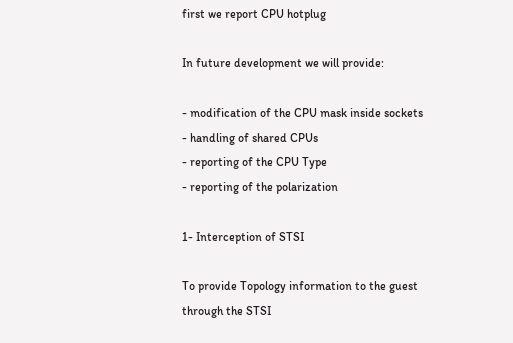first we report CPU hotplug

In future development we will provide:

- modification of the CPU mask inside sockets
- handling of shared CPUs
- reporting of the CPU Type
- reporting of the polarization

1- Interception of STSI

To provide Topology information to the guest through the STSI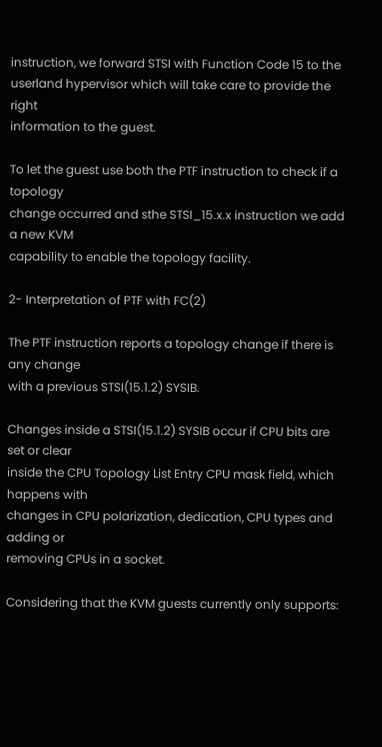instruction, we forward STSI with Function Code 15 to the
userland hypervisor which will take care to provide the right
information to the guest.

To let the guest use both the PTF instruction to check if a topology
change occurred and sthe STSI_15.x.x instruction we add a new KVM
capability to enable the topology facility.

2- Interpretation of PTF with FC(2)

The PTF instruction reports a topology change if there is any change
with a previous STSI(15.1.2) SYSIB.

Changes inside a STSI(15.1.2) SYSIB occur if CPU bits are set or clear
inside the CPU Topology List Entry CPU mask field, which happens with
changes in CPU polarization, dedication, CPU types and adding or
removing CPUs in a socket.

Considering that the KVM guests currently only supports: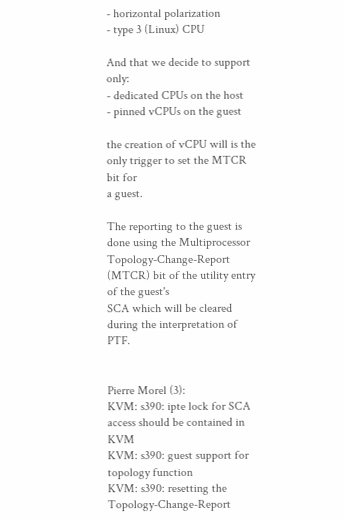- horizontal polarization
- type 3 (Linux) CPU

And that we decide to support only:
- dedicated CPUs on the host
- pinned vCPUs on the guest

the creation of vCPU will is the only trigger to set the MTCR bit for
a guest.

The reporting to the guest is done using the Multiprocessor
Topology-Change-Report (MTCR) bit of the utility entry of the guest's
SCA which will be cleared during the interpretation of PTF.


Pierre Morel (3):
KVM: s390: ipte lock for SCA access should be contained in KVM
KVM: s390: guest support for topology function
KVM: s390: resetting the Topology-Change-Report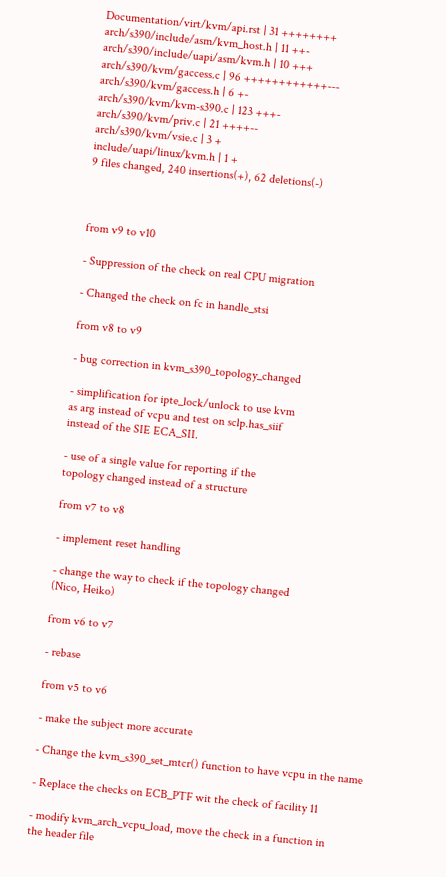Documentation/virt/kvm/api.rst | 31 ++++++++
arch/s390/include/asm/kvm_host.h | 11 ++-
arch/s390/include/uapi/asm/kvm.h | 10 +++
arch/s390/kvm/gaccess.c | 96 ++++++++++++---
arch/s390/kvm/gaccess.h | 6 +-
arch/s390/kvm/kvm-s390.c | 123 +++-
arch/s390/kvm/priv.c | 21 ++++--
arch/s390/kvm/vsie.c | 3 +
include/uapi/linux/kvm.h | 1 +
9 files changed, 240 insertions(+), 62 deletions(-)



from v9 to v10

- Suppression of the check on real CPU migration

- Changed the check on fc in handle_stsi

from v8 to v9

- bug correction in kvm_s390_topology_changed

- simplification for ipte_lock/unlock to use kvm
as arg instead of vcpu and test on sclp.has_siif
instead of the SIE ECA_SII.

- use of a single value for reporting if the
topology changed instead of a structure

from v7 to v8

- implement reset handling

- change the way to check if the topology changed
(Nico, Heiko)

from v6 to v7

- rebase

from v5 to v6

- make the subject more accurate

- Change the kvm_s390_set_mtcr() function to have vcpu in the name

- Replace the checks on ECB_PTF wit the check of facility 11

- modify kvm_arch_vcpu_load, move the check in a function in
the header file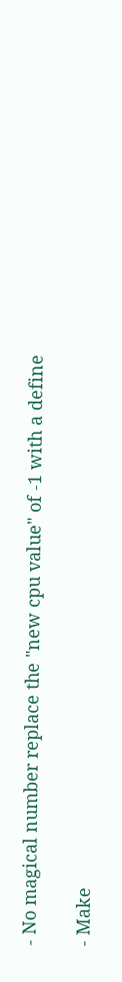- No magical number replace the "new cpu value" of -1 with a define

- Make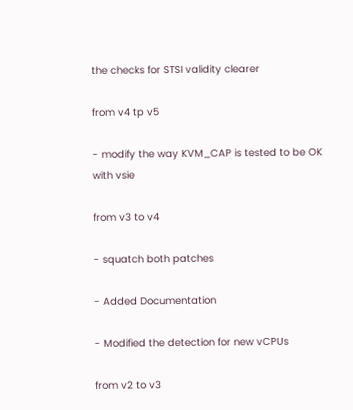the checks for STSI validity clearer

from v4 tp v5

- modify the way KVM_CAP is tested to be OK with vsie

from v3 to v4

- squatch both patches

- Added Documentation

- Modified the detection for new vCPUs

from v2 to v3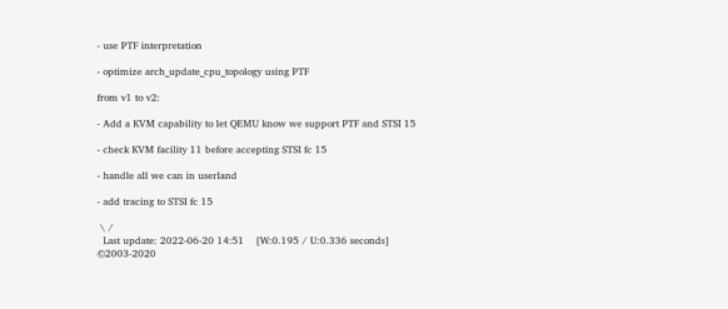- use PTF interpretation

- optimize arch_update_cpu_topology using PTF

from v1 to v2:

- Add a KVM capability to let QEMU know we support PTF and STSI 15

- check KVM facility 11 before accepting STSI fc 15

- handle all we can in userland

- add tracing to STSI fc 15

 \ /
  Last update: 2022-06-20 14:51    [W:0.195 / U:0.336 seconds]
©2003-2020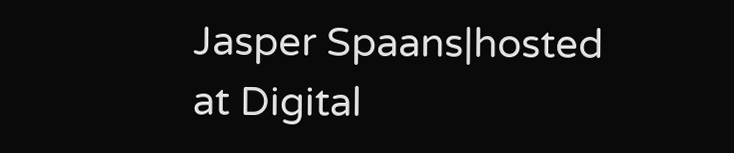Jasper Spaans|hosted at Digital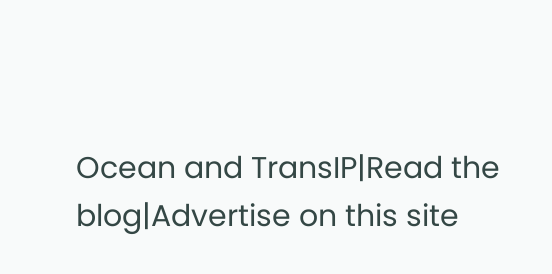Ocean and TransIP|Read the blog|Advertise on this site